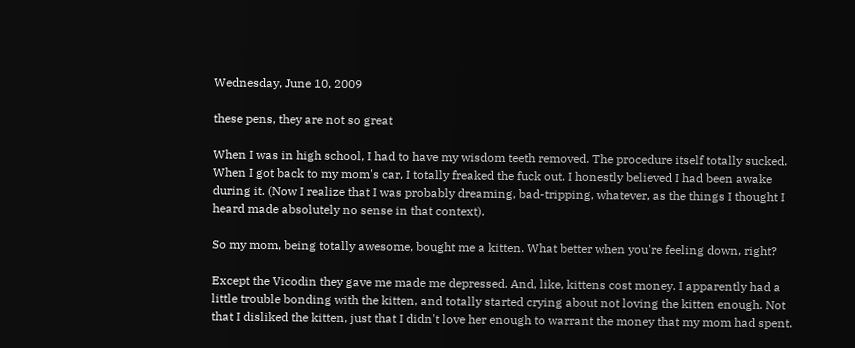Wednesday, June 10, 2009

these pens, they are not so great

When I was in high school, I had to have my wisdom teeth removed. The procedure itself totally sucked. When I got back to my mom's car, I totally freaked the fuck out. I honestly believed I had been awake during it. (Now I realize that I was probably dreaming, bad-tripping, whatever, as the things I thought I heard made absolutely no sense in that context).

So my mom, being totally awesome, bought me a kitten. What better when you're feeling down, right?

Except the Vicodin they gave me made me depressed. And, like, kittens cost money. I apparently had a little trouble bonding with the kitten, and totally started crying about not loving the kitten enough. Not that I disliked the kitten, just that I didn't love her enough to warrant the money that my mom had spent.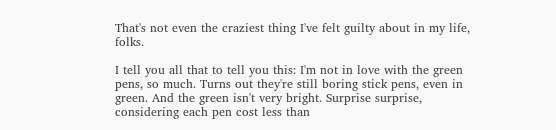That's not even the craziest thing I've felt guilty about in my life, folks.

I tell you all that to tell you this: I'm not in love with the green pens, so much. Turns out they're still boring stick pens, even in green. And the green isn't very bright. Surprise surprise, considering each pen cost less than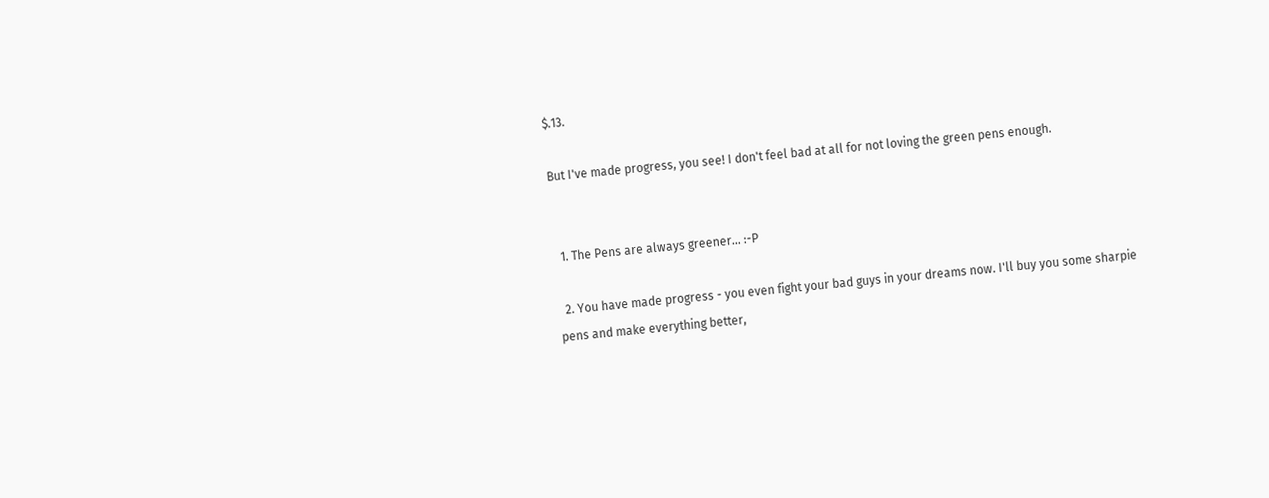$.13.

But I've made progress, you see! I don't feel bad at all for not loving the green pens enough.


  1. The Pens are always greener... :-P

  2. You have made progress - you even fight your bad guys in your dreams now. I'll buy you some sharpie pens and make everything better,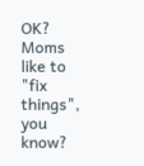OK? Moms like to "fix things", you know?